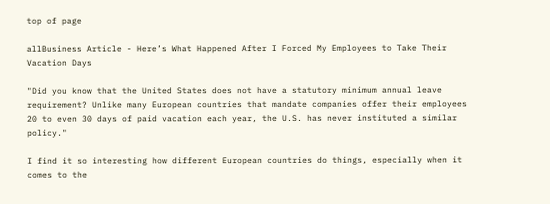top of page

allBusiness Article - Here’s What Happened After I Forced My Employees to Take Their Vacation Days

"Did you know that the United States does not have a statutory minimum annual leave requirement? Unlike many European countries that mandate companies offer their employees 20 to even 30 days of paid vacation each year, the U.S. has never instituted a similar policy."

I find it so interesting how different European countries do things, especially when it comes to the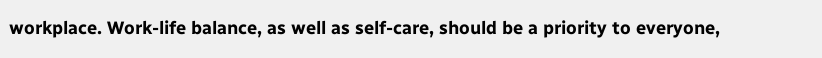workplace. Work-life balance, as well as self-care, should be a priority to everyone,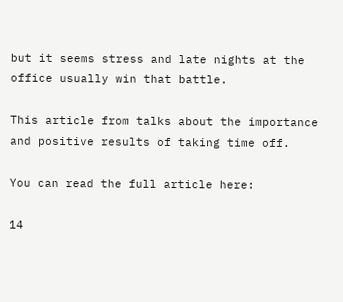but it seems stress and late nights at the office usually win that battle.

This article from talks about the importance and positive results of taking time off.

You can read the full article here:

14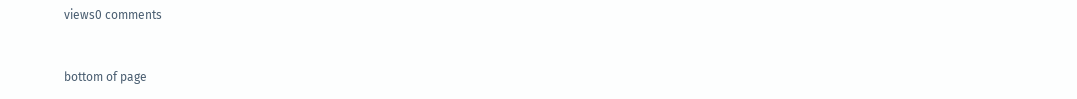views0 comments


bottom of page